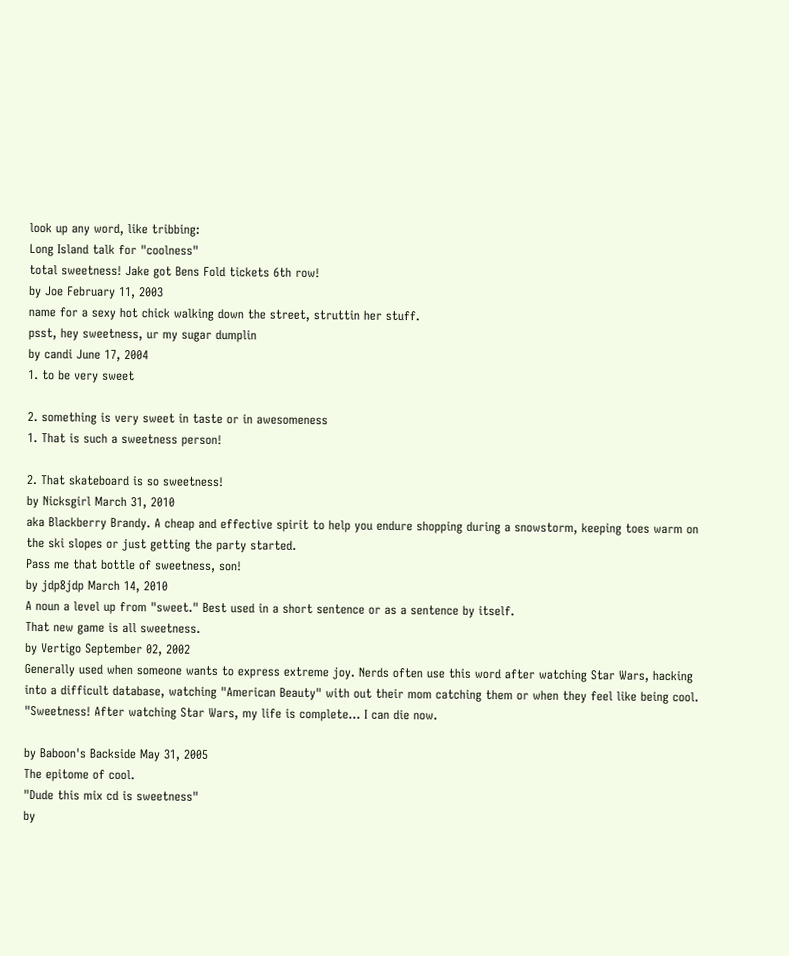look up any word, like tribbing:
Long Island talk for "coolness"
total sweetness! Jake got Bens Fold tickets 6th row!
by Joe February 11, 2003
name for a sexy hot chick walking down the street, struttin her stuff.
psst, hey sweetness, ur my sugar dumplin
by candi June 17, 2004
1. to be very sweet

2. something is very sweet in taste or in awesomeness
1. That is such a sweetness person!

2. That skateboard is so sweetness!
by Nicksgirl March 31, 2010
aka Blackberry Brandy. A cheap and effective spirit to help you endure shopping during a snowstorm, keeping toes warm on the ski slopes or just getting the party started.
Pass me that bottle of sweetness, son!
by jdp8jdp March 14, 2010
A noun a level up from "sweet." Best used in a short sentence or as a sentence by itself.
That new game is all sweetness.
by Vertigo September 02, 2002
Generally used when someone wants to express extreme joy. Nerds often use this word after watching Star Wars, hacking into a difficult database, watching "American Beauty" with out their mom catching them or when they feel like being cool.
"Sweetness! After watching Star Wars, my life is complete... I can die now.

by Baboon's Backside May 31, 2005
The epitome of cool.
"Dude this mix cd is sweetness"
by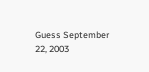Guess September 22, 2003